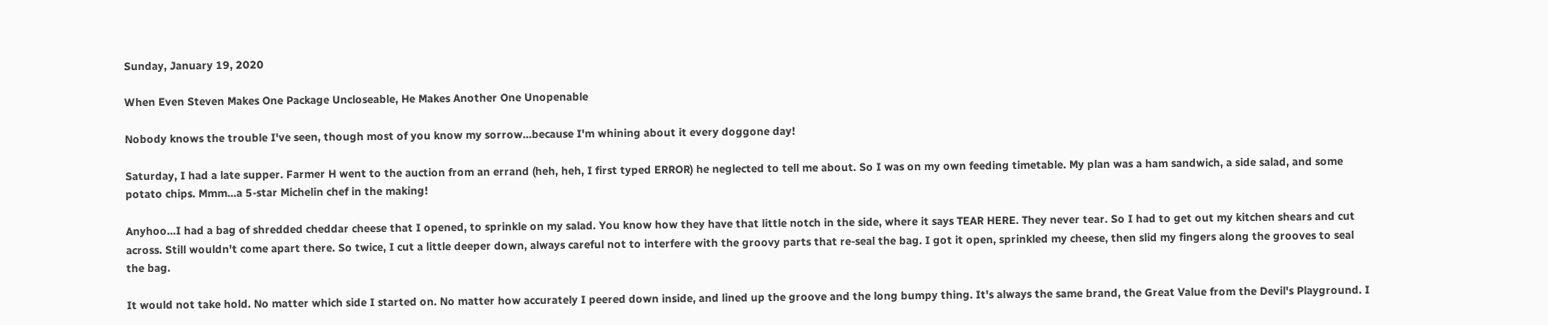Sunday, January 19, 2020

When Even Steven Makes One Package Uncloseable, He Makes Another One Unopenable

Nobody knows the trouble I've seen, though most of you know my sorrow...because I'm whining about it every doggone day!

Saturday, I had a late supper. Farmer H went to the auction from an errand (heh, heh, I first typed ERROR) he neglected to tell me about. So I was on my own feeding timetable. My plan was a ham sandwich, a side salad, and some potato chips. Mmm...a 5-star Michelin chef in the making!

Anyhoo...I had a bag of shredded cheddar cheese that I opened, to sprinkle on my salad. You know how they have that little notch in the side, where it says TEAR HERE. They never tear. So I had to get out my kitchen shears and cut across. Still wouldn't come apart there. So twice, I cut a little deeper down, always careful not to interfere with the groovy parts that re-seal the bag. I got it open, sprinkled my cheese, then slid my fingers along the grooves to seal the bag.

It would not take hold. No matter which side I started on. No matter how accurately I peered down inside, and lined up the groove and the long bumpy thing. It's always the same brand, the Great Value from the Devil's Playground. I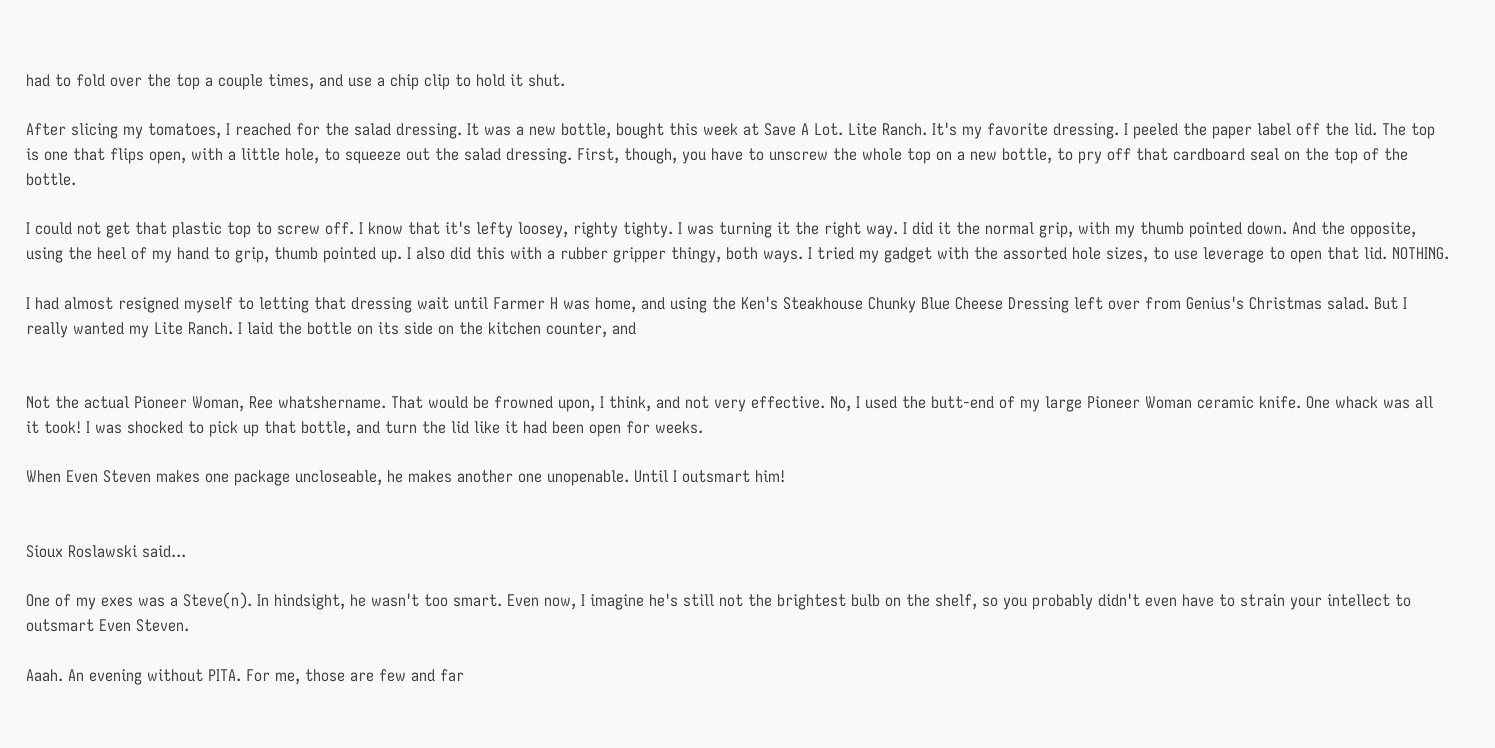had to fold over the top a couple times, and use a chip clip to hold it shut.

After slicing my tomatoes, I reached for the salad dressing. It was a new bottle, bought this week at Save A Lot. Lite Ranch. It's my favorite dressing. I peeled the paper label off the lid. The top is one that flips open, with a little hole, to squeeze out the salad dressing. First, though, you have to unscrew the whole top on a new bottle, to pry off that cardboard seal on the top of the bottle.

I could not get that plastic top to screw off. I know that it's lefty loosey, righty tighty. I was turning it the right way. I did it the normal grip, with my thumb pointed down. And the opposite, using the heel of my hand to grip, thumb pointed up. I also did this with a rubber gripper thingy, both ways. I tried my gadget with the assorted hole sizes, to use leverage to open that lid. NOTHING.

I had almost resigned myself to letting that dressing wait until Farmer H was home, and using the Ken's Steakhouse Chunky Blue Cheese Dressing left over from Genius's Christmas salad. But I really wanted my Lite Ranch. I laid the bottle on its side on the kitchen counter, and


Not the actual Pioneer Woman, Ree whatshername. That would be frowned upon, I think, and not very effective. No, I used the butt-end of my large Pioneer Woman ceramic knife. One whack was all it took! I was shocked to pick up that bottle, and turn the lid like it had been open for weeks.

When Even Steven makes one package uncloseable, he makes another one unopenable. Until I outsmart him!


Sioux Roslawski said...

One of my exes was a Steve(n). In hindsight, he wasn't too smart. Even now, I imagine he's still not the brightest bulb on the shelf, so you probably didn't even have to strain your intellect to outsmart Even Steven.

Aaah. An evening without PITA. For me, those are few and far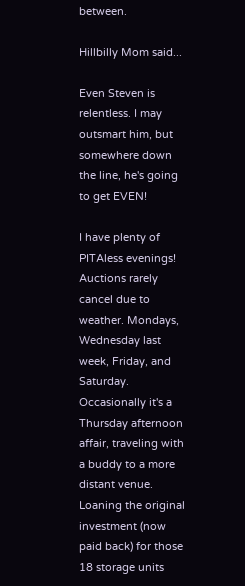between.

Hillbilly Mom said...

Even Steven is relentless. I may outsmart him, but somewhere down the line, he's going to get EVEN!

I have plenty of PITAless evenings! Auctions rarely cancel due to weather. Mondays, Wednesday last week, Friday, and Saturday. Occasionally it's a Thursday afternoon affair, traveling with a buddy to a more distant venue. Loaning the original investment (now paid back) for those 18 storage units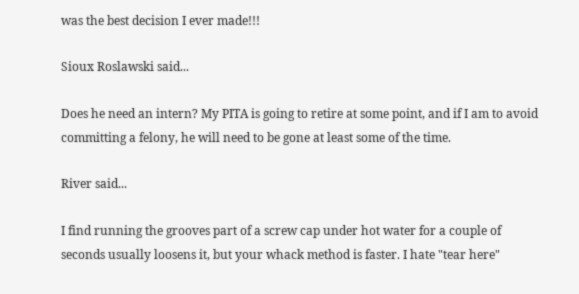was the best decision I ever made!!!

Sioux Roslawski said...

Does he need an intern? My PITA is going to retire at some point, and if I am to avoid committing a felony, he will need to be gone at least some of the time.

River said...

I find running the grooves part of a screw cap under hot water for a couple of seconds usually loosens it, but your whack method is faster. I hate "tear here"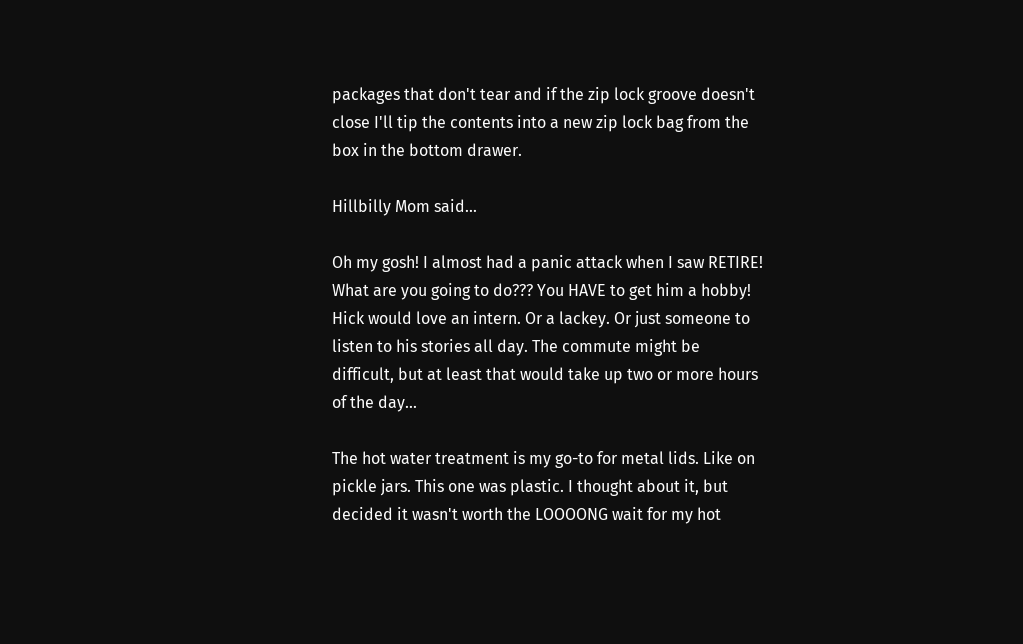packages that don't tear and if the zip lock groove doesn't close I'll tip the contents into a new zip lock bag from the box in the bottom drawer.

Hillbilly Mom said...

Oh my gosh! I almost had a panic attack when I saw RETIRE! What are you going to do??? You HAVE to get him a hobby! Hick would love an intern. Or a lackey. Or just someone to listen to his stories all day. The commute might be difficult, but at least that would take up two or more hours of the day...

The hot water treatment is my go-to for metal lids. Like on pickle jars. This one was plastic. I thought about it, but decided it wasn't worth the LOOOONG wait for my hot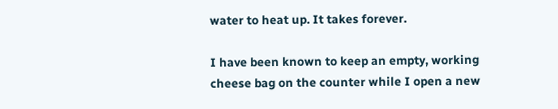water to heat up. It takes forever.

I have been known to keep an empty, working cheese bag on the counter while I open a new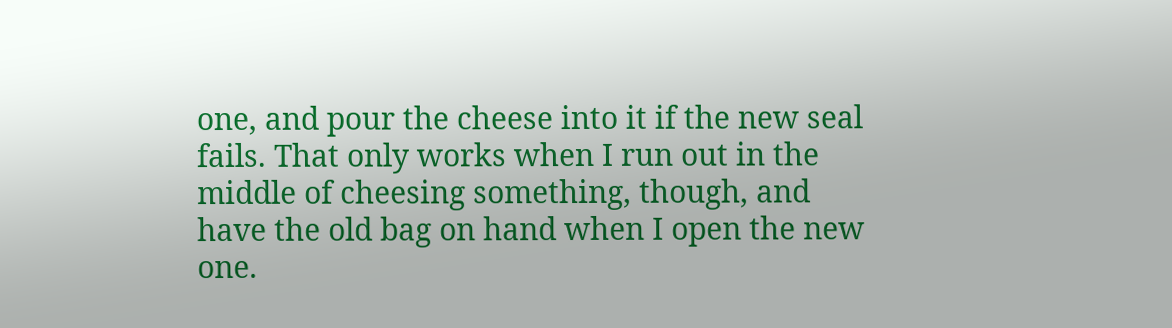one, and pour the cheese into it if the new seal fails. That only works when I run out in the middle of cheesing something, though, and have the old bag on hand when I open the new one.